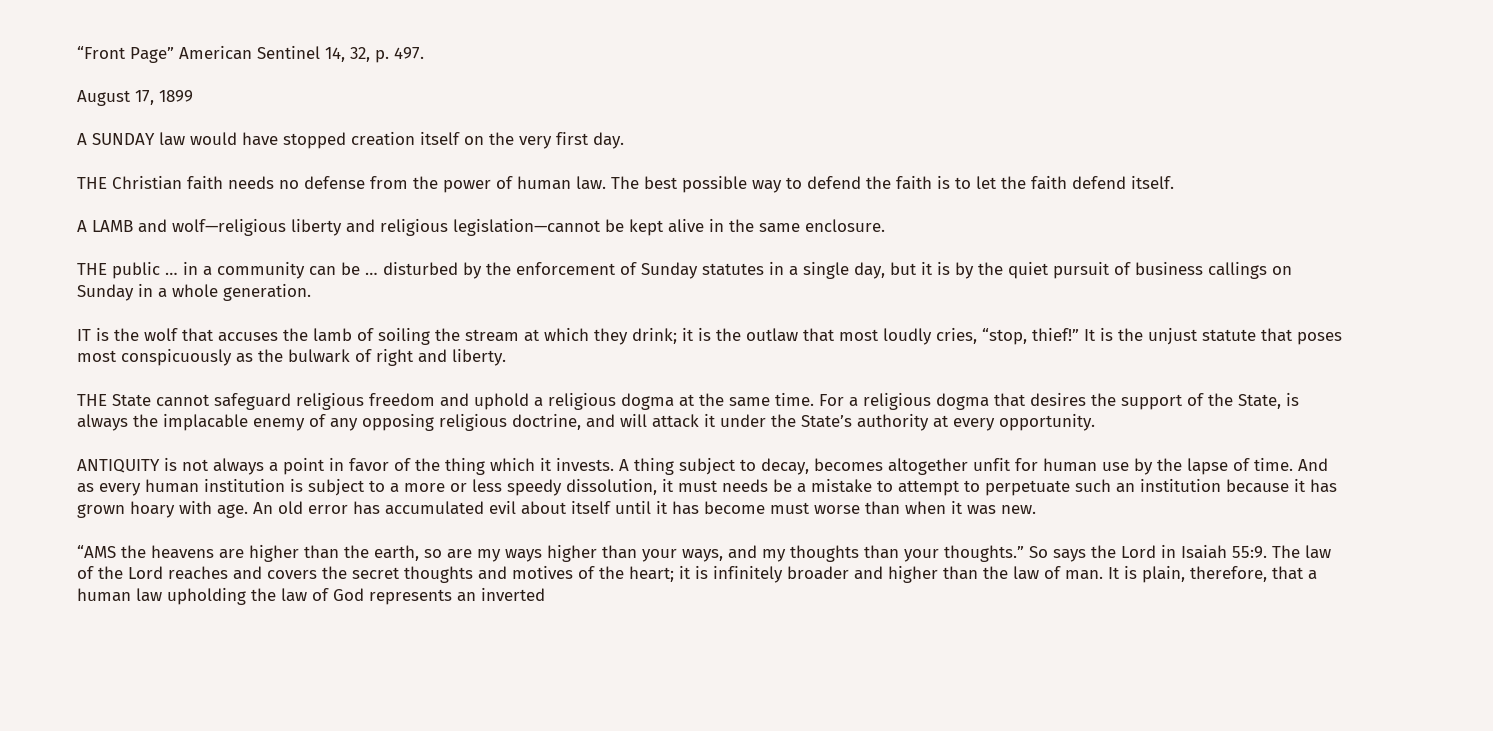“Front Page” American Sentinel 14, 32, p. 497.

August 17, 1899

A SUNDAY law would have stopped creation itself on the very first day.

THE Christian faith needs no defense from the power of human law. The best possible way to defend the faith is to let the faith defend itself.

A LAMB and wolf—religious liberty and religious legislation—cannot be kept alive in the same enclosure.

THE public … in a community can be … disturbed by the enforcement of Sunday statutes in a single day, but it is by the quiet pursuit of business callings on Sunday in a whole generation.

IT is the wolf that accuses the lamb of soiling the stream at which they drink; it is the outlaw that most loudly cries, “stop, thief!” It is the unjust statute that poses most conspicuously as the bulwark of right and liberty.

THE State cannot safeguard religious freedom and uphold a religious dogma at the same time. For a religious dogma that desires the support of the State, is always the implacable enemy of any opposing religious doctrine, and will attack it under the State’s authority at every opportunity.

ANTIQUITY is not always a point in favor of the thing which it invests. A thing subject to decay, becomes altogether unfit for human use by the lapse of time. And as every human institution is subject to a more or less speedy dissolution, it must needs be a mistake to attempt to perpetuate such an institution because it has grown hoary with age. An old error has accumulated evil about itself until it has become must worse than when it was new.

“AMS the heavens are higher than the earth, so are my ways higher than your ways, and my thoughts than your thoughts.” So says the Lord in Isaiah 55:9. The law of the Lord reaches and covers the secret thoughts and motives of the heart; it is infinitely broader and higher than the law of man. It is plain, therefore, that a human law upholding the law of God represents an inverted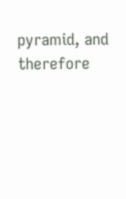pyramid, and therefore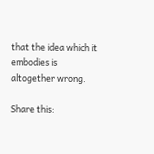that the idea which it embodies is altogether wrong.

Share this: